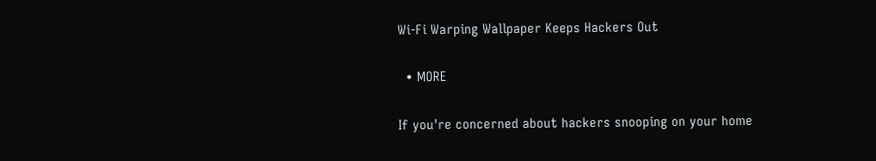Wi-Fi Warping Wallpaper Keeps Hackers Out

  • MORE

If you're concerned about hackers snooping on your home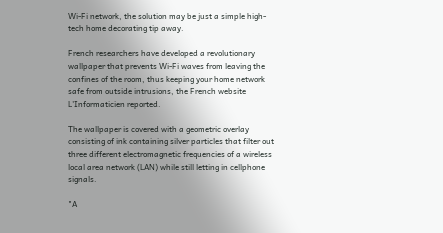Wi-Fi network, the solution may be just a simple high-tech home decorating tip away.

French researchers have developed a revolutionary wallpaper that prevents Wi-Fi waves from leaving the confines of the room, thus keeping your home network safe from outside intrusions, the French website L'Informaticien reported.

The wallpaper is covered with a geometric overlay consisting of ink containing silver particles that filter out three different electromagnetic frequencies of a wireless local area network (LAN) while still letting in cellphone signals.

"A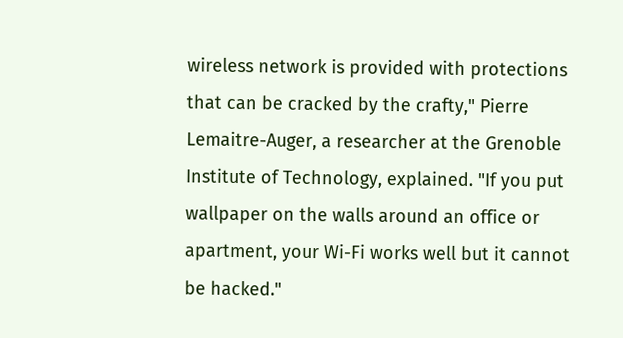wireless network is provided with protections that can be cracked by the crafty," Pierre Lemaitre-Auger, a researcher at the Grenoble Institute of Technology, explained. "If you put wallpaper on the walls around an office or apartment, your Wi-Fi works well but it cannot be hacked."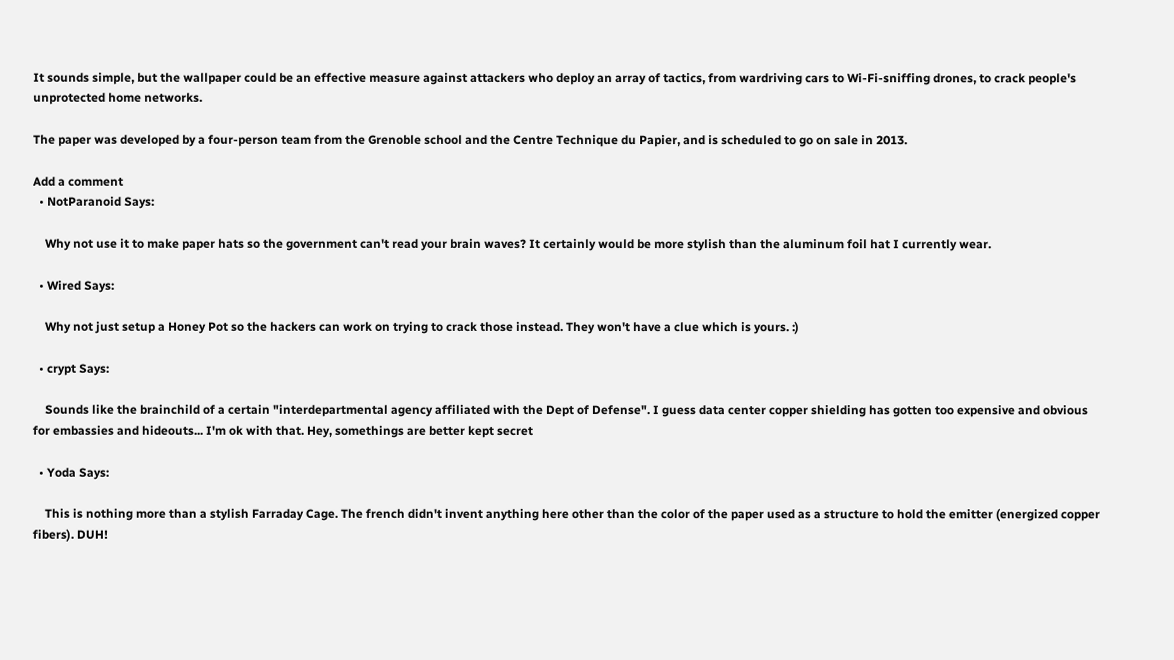It sounds simple, but the wallpaper could be an effective measure against attackers who deploy an array of tactics, from wardriving cars to Wi-Fi-sniffing drones, to crack people's unprotected home networks.

The paper was developed by a four-person team from the Grenoble school and the Centre Technique du Papier, and is scheduled to go on sale in 2013.

Add a comment
  • NotParanoid Says:

    Why not use it to make paper hats so the government can't read your brain waves? It certainly would be more stylish than the aluminum foil hat I currently wear.

  • Wired Says:

    Why not just setup a Honey Pot so the hackers can work on trying to crack those instead. They won't have a clue which is yours. :)

  • crypt Says:

    Sounds like the brainchild of a certain "interdepartmental agency affiliated with the Dept of Defense". I guess data center copper shielding has gotten too expensive and obvious for embassies and hideouts... I'm ok with that. Hey, somethings are better kept secret

  • Yoda Says:

    This is nothing more than a stylish Farraday Cage. The french didn't invent anything here other than the color of the paper used as a structure to hold the emitter (energized copper fibers). DUH!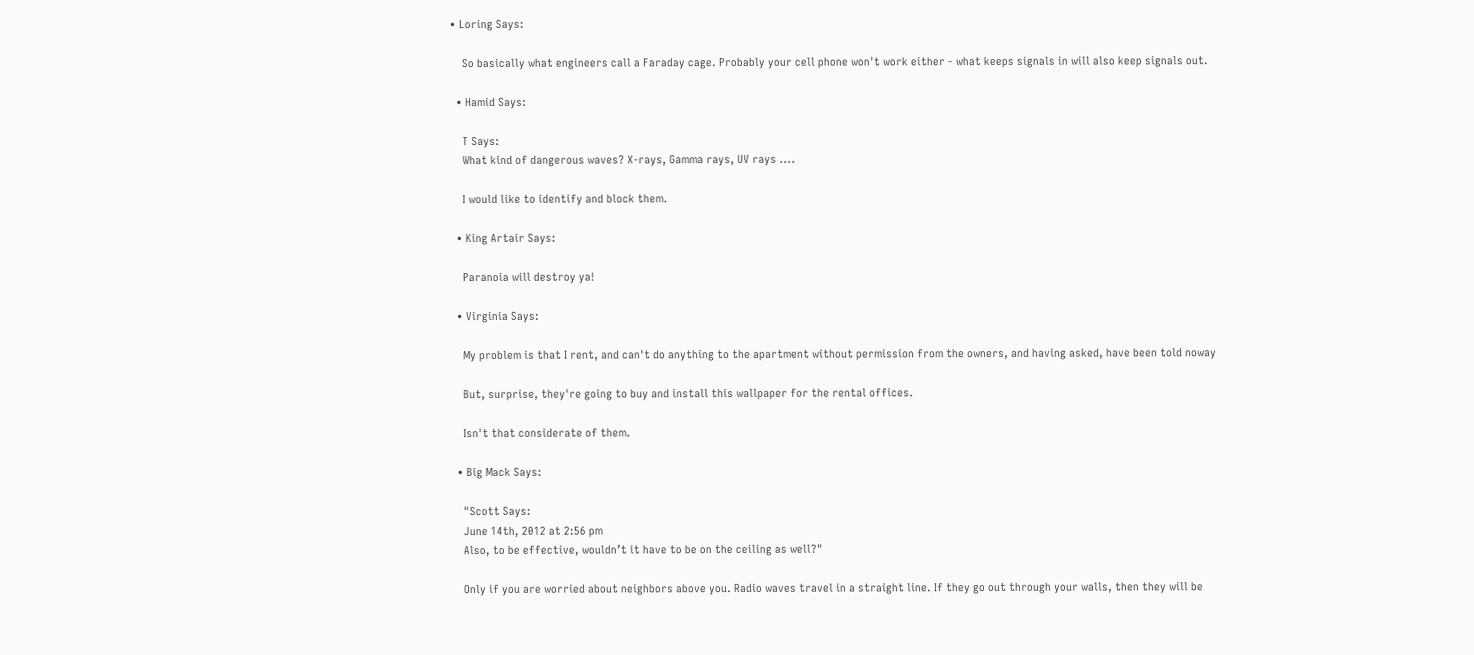• Loring Says:

    So basically what engineers call a Faraday cage. Probably your cell phone won't work either - what keeps signals in will also keep signals out.

  • Hamid Says:

    T Says:
    What kind of dangerous waves? X-rays, Gamma rays, UV rays ....

    I would like to identify and block them.

  • King Artair Says:

    Paranoia will destroy ya!

  • Virginia Says:

    My problem is that I rent, and can't do anything to the apartment without permission from the owners, and having asked, have been told noway

    But, surprise, they're going to buy and install this wallpaper for the rental offices.

    Isn't that considerate of them.

  • Big Mack Says:

    "Scott Says:
    June 14th, 2012 at 2:56 pm
    Also, to be effective, wouldn’t it have to be on the ceiling as well?"

    Only if you are worried about neighbors above you. Radio waves travel in a straight line. If they go out through your walls, then they will be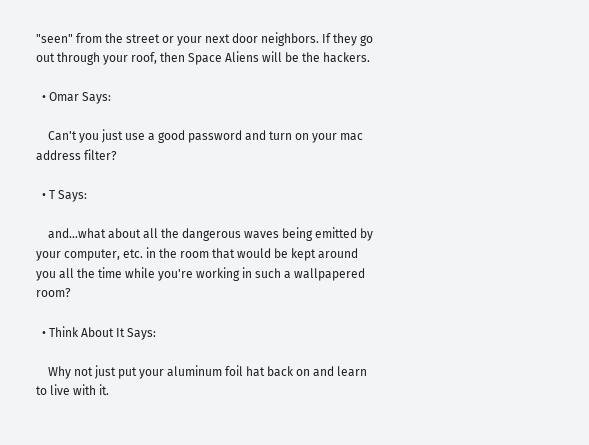"seen" from the street or your next door neighbors. If they go out through your roof, then Space Aliens will be the hackers.

  • Omar Says:

    Can't you just use a good password and turn on your mac address filter?

  • T Says:

    and...what about all the dangerous waves being emitted by your computer, etc. in the room that would be kept around you all the time while you're working in such a wallpapered room?

  • Think About It Says:

    Why not just put your aluminum foil hat back on and learn to live with it.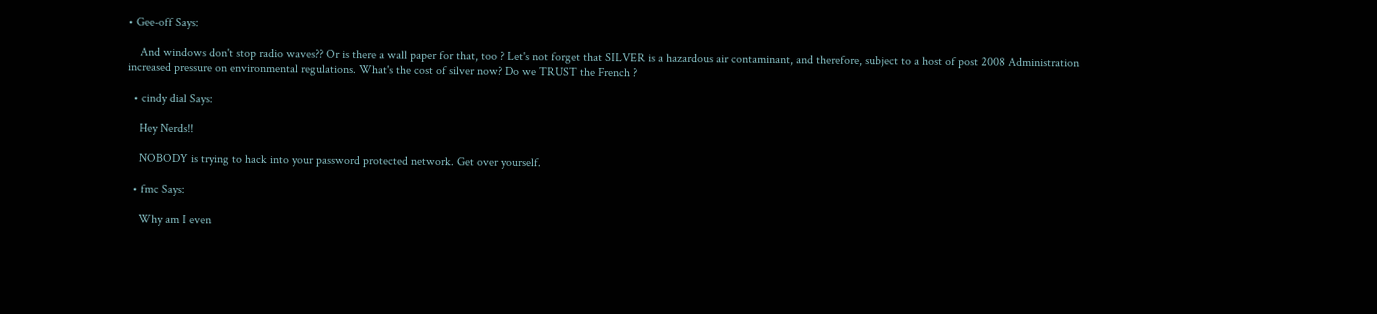• Gee-off Says:

    And windows don't stop radio waves?? Or is there a wall paper for that, too ? Let's not forget that SILVER is a hazardous air contaminant, and therefore, subject to a host of post 2008 Administration increased pressure on environmental regulations. What's the cost of silver now? Do we TRUST the French ?

  • cindy dial Says:

    Hey Nerds!!

    NOBODY is trying to hack into your password protected network. Get over yourself.

  • fmc Says:

    Why am I even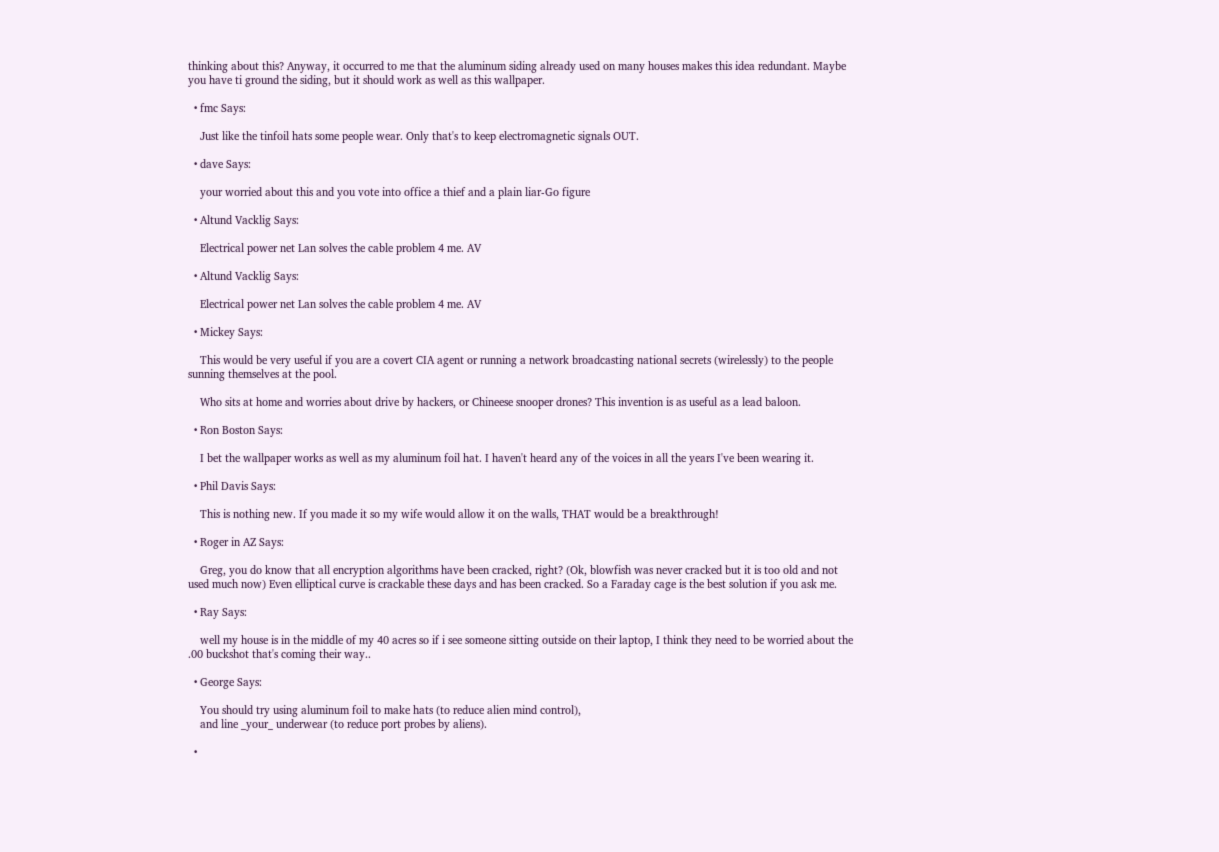thinking about this? Anyway, it occurred to me that the aluminum siding already used on many houses makes this idea redundant. Maybe you have ti ground the siding, but it should work as well as this wallpaper.

  • fmc Says:

    Just like the tinfoil hats some people wear. Only that's to keep electromagnetic signals OUT.

  • dave Says:

    your worried about this and you vote into office a thief and a plain liar-Go figure

  • Altund Vacklig Says:

    Electrical power net Lan solves the cable problem 4 me. AV

  • Altund Vacklig Says:

    Electrical power net Lan solves the cable problem 4 me. AV

  • Mickey Says:

    This would be very useful if you are a covert CIA agent or running a network broadcasting national secrets (wirelessly) to the people sunning themselves at the pool.

    Who sits at home and worries about drive by hackers, or Chineese snooper drones? This invention is as useful as a lead baloon.

  • Ron Boston Says:

    I bet the wallpaper works as well as my aluminum foil hat. I haven't heard any of the voices in all the years I've been wearing it.

  • Phil Davis Says:

    This is nothing new. If you made it so my wife would allow it on the walls, THAT would be a breakthrough!

  • Roger in AZ Says:

    Greg, you do know that all encryption algorithms have been cracked, right? (Ok, blowfish was never cracked but it is too old and not used much now) Even elliptical curve is crackable these days and has been cracked. So a Faraday cage is the best solution if you ask me.

  • Ray Says:

    well my house is in the middle of my 40 acres so if i see someone sitting outside on their laptop, I think they need to be worried about the .00 buckshot that's coming their way..

  • George Says:

    You should try using aluminum foil to make hats (to reduce alien mind control),
    and line _your_ underwear (to reduce port probes by aliens).

  •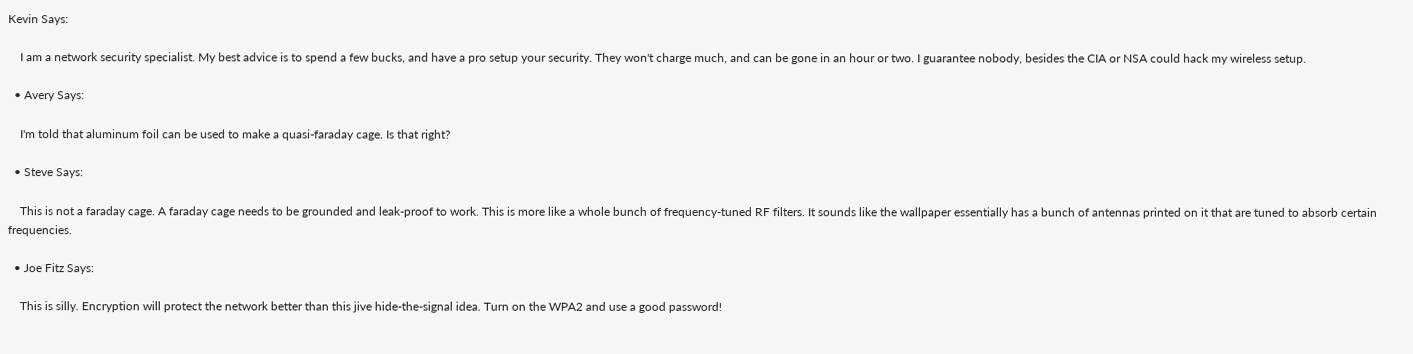Kevin Says:

    I am a network security specialist. My best advice is to spend a few bucks, and have a pro setup your security. They won't charge much, and can be gone in an hour or two. I guarantee nobody, besides the CIA or NSA could hack my wireless setup.

  • Avery Says:

    I'm told that aluminum foil can be used to make a quasi-faraday cage. Is that right?

  • Steve Says:

    This is not a faraday cage. A faraday cage needs to be grounded and leak-proof to work. This is more like a whole bunch of frequency-tuned RF filters. It sounds like the wallpaper essentially has a bunch of antennas printed on it that are tuned to absorb certain frequencies.

  • Joe Fitz Says:

    This is silly. Encryption will protect the network better than this jive hide-the-signal idea. Turn on the WPA2 and use a good password!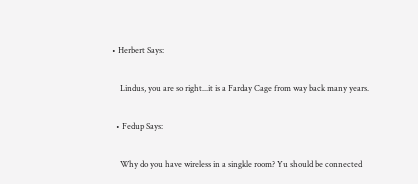• Herbert Says:

    Lindus, you are so right...it is a Farday Cage from way back many years.

  • Fedup Says:

    Why do you have wireless in a singkle room? Yu should be connected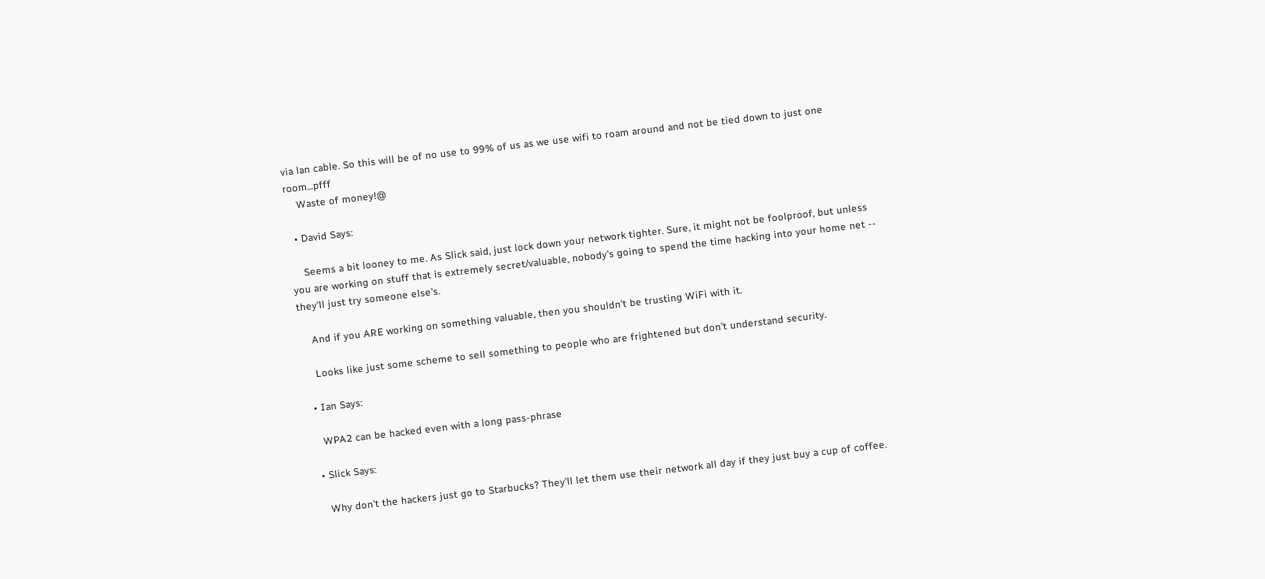via lan cable. So this will be of no use to 99% of us as we use wifi to roam around and not be tied down to just one room...pfff
    Waste of money!@

  • David Says:

    Seems a bit looney to me. As Slick said, just lock down your network tighter. Sure, it might not be foolproof, but unless you are working on stuff that is extremely secret/valuable, nobody's going to spend the time hacking into your home net -- they'll just try someone else's.

    And if you ARE working on something valuable, then you shouldn't be trusting WiFi with it.

    Looks like just some scheme to sell something to people who are frightened but don't understand security.

  • Ian Says:

    WPA2 can be hacked even with a long pass-phrase

  • Slick Says:

    Why don't the hackers just go to Starbucks? They'll let them use their network all day if they just buy a cup of coffee.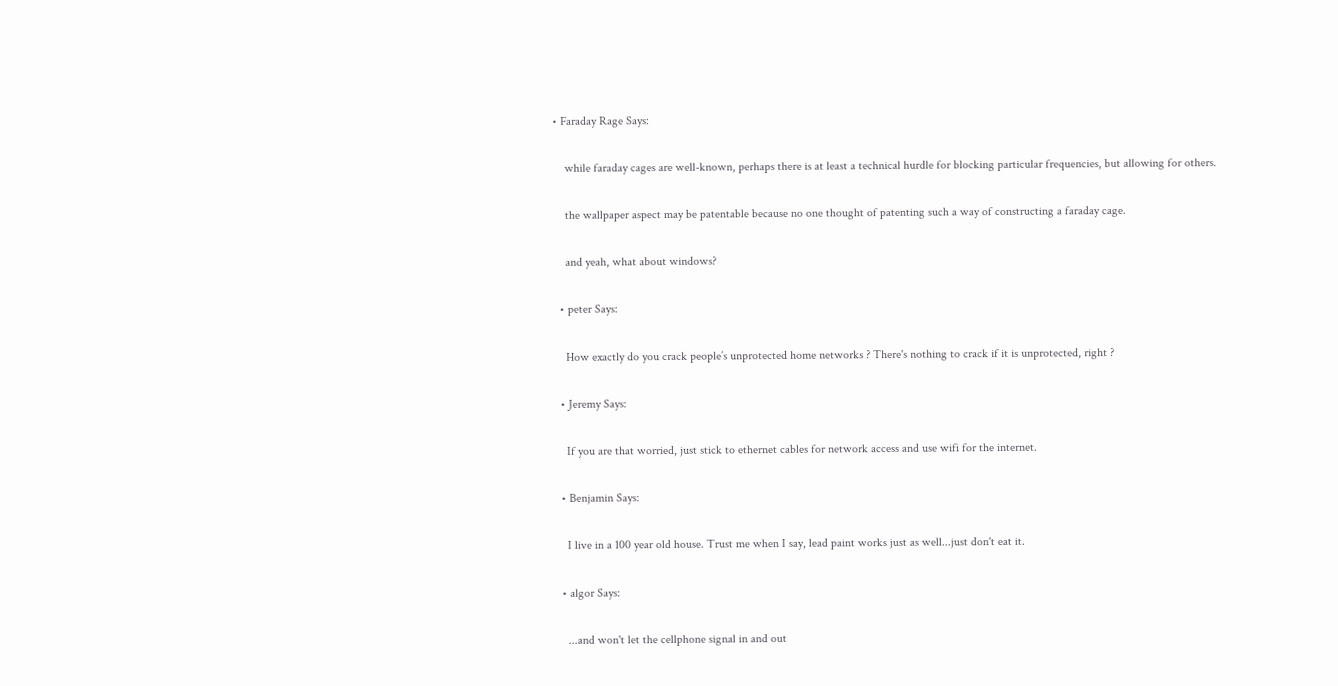• Faraday Rage Says:

    while faraday cages are well-known, perhaps there is at least a technical hurdle for blocking particular frequencies, but allowing for others.

    the wallpaper aspect may be patentable because no one thought of patenting such a way of constructing a faraday cage.

    and yeah, what about windows?

  • peter Says:

    How exactly do you crack people’s unprotected home networks ? There's nothing to crack if it is unprotected, right ?

  • Jeremy Says:

    If you are that worried, just stick to ethernet cables for network access and use wifi for the internet.

  • Benjamin Says:

    I live in a 100 year old house. Trust me when I say, lead paint works just as well...just don't eat it.

  • algor Says:

    ...and won't let the cellphone signal in and out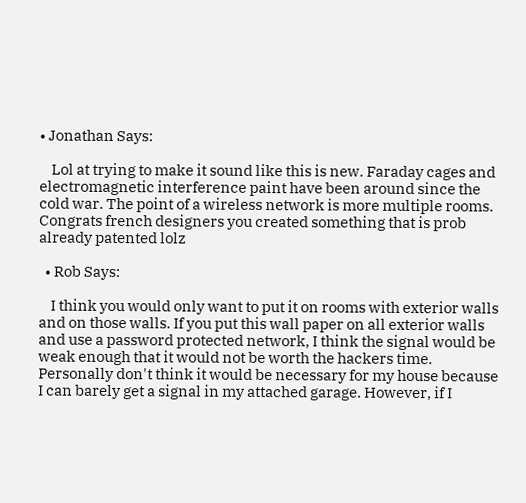• Jonathan Says:

    Lol at trying to make it sound like this is new. Faraday cages and electromagnetic interference paint have been around since the cold war. The point of a wireless network is more multiple rooms. Congrats french designers you created something that is prob already patented lolz

  • Rob Says:

    I think you would only want to put it on rooms with exterior walls and on those walls. If you put this wall paper on all exterior walls and use a password protected network, I think the signal would be weak enough that it would not be worth the hackers time. Personally don't think it would be necessary for my house because I can barely get a signal in my attached garage. However, if I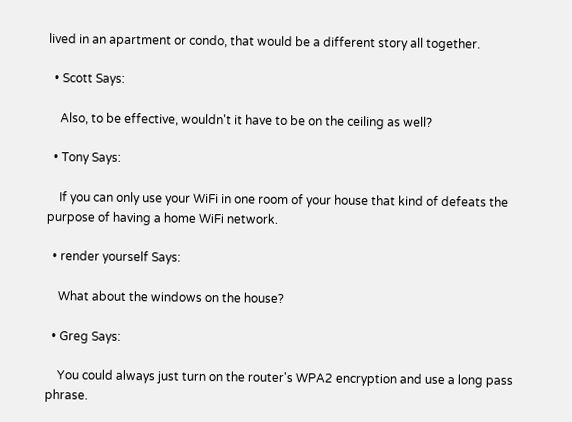lived in an apartment or condo, that would be a different story all together.

  • Scott Says:

    Also, to be effective, wouldn't it have to be on the ceiling as well?

  • Tony Says:

    If you can only use your WiFi in one room of your house that kind of defeats the purpose of having a home WiFi network.

  • render yourself Says:

    What about the windows on the house?

  • Greg Says:

    You could always just turn on the router's WPA2 encryption and use a long pass phrase.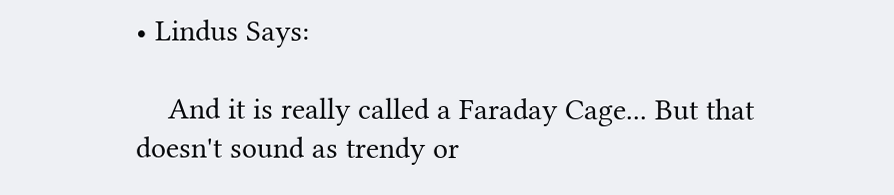• Lindus Says:

    And it is really called a Faraday Cage... But that doesn't sound as trendy or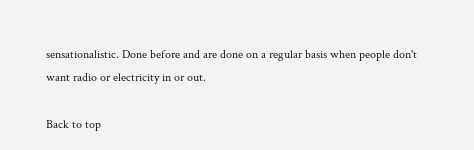sensationalistic. Done before and are done on a regular basis when people don't want radio or electricity in or out.

Back to top